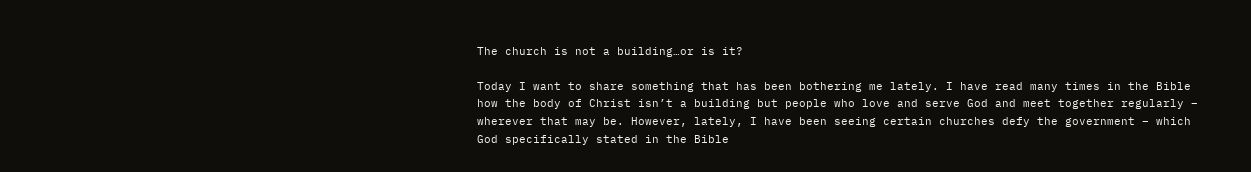The church is not a building…or is it?

Today I want to share something that has been bothering me lately. I have read many times in the Bible how the body of Christ isn’t a building but people who love and serve God and meet together regularly – wherever that may be. However, lately, I have been seeing certain churches defy the government – which God specifically stated in the Bible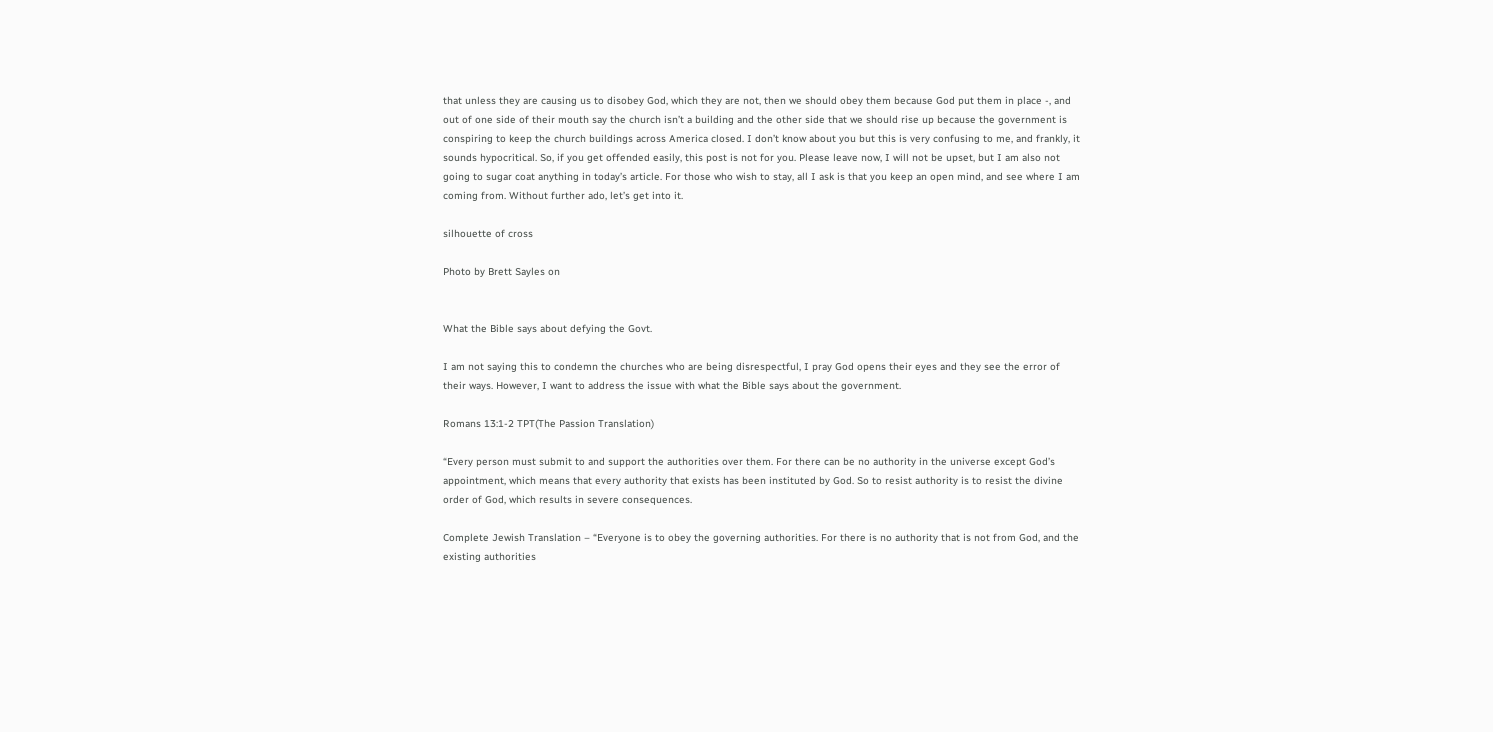that unless they are causing us to disobey God, which they are not, then we should obey them because God put them in place -, and out of one side of their mouth say the church isn’t a building and the other side that we should rise up because the government is conspiring to keep the church buildings across America closed. I don’t know about you but this is very confusing to me, and frankly, it sounds hypocritical. So, if you get offended easily, this post is not for you. Please leave now, I will not be upset, but I am also not going to sugar coat anything in today’s article. For those who wish to stay, all I ask is that you keep an open mind, and see where I am coming from. Without further ado, let’s get into it.

silhouette of cross

Photo by Brett Sayles on


What the Bible says about defying the Govt.

I am not saying this to condemn the churches who are being disrespectful, I pray God opens their eyes and they see the error of their ways. However, I want to address the issue with what the Bible says about the government.

Romans 13:1-2 TPT(The Passion Translation)

“Every person must submit to and support the authorities over them. For there can be no authority in the universe except God’s appointment, which means that every authority that exists has been instituted by God. So to resist authority is to resist the divine order of God, which results in severe consequences.

Complete Jewish Translation – “Everyone is to obey the governing authorities. For there is no authority that is not from God, and the existing authorities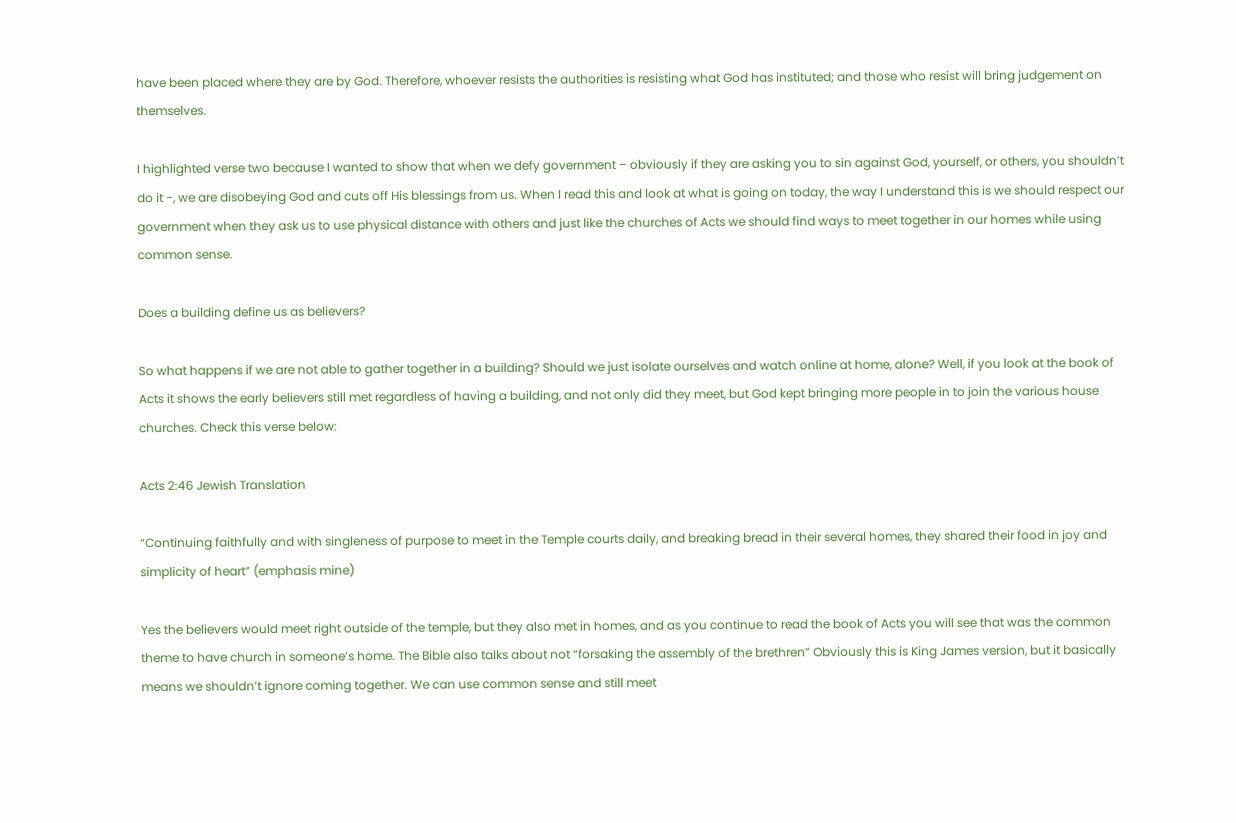have been placed where they are by God. Therefore, whoever resists the authorities is resisting what God has instituted; and those who resist will bring judgement on themselves.

I highlighted verse two because I wanted to show that when we defy government – obviously if they are asking you to sin against God, yourself, or others, you shouldn’t do it -, we are disobeying God and cuts off His blessings from us. When I read this and look at what is going on today, the way I understand this is we should respect our government when they ask us to use physical distance with others and just like the churches of Acts we should find ways to meet together in our homes while using common sense.

Does a building define us as believers?

So what happens if we are not able to gather together in a building? Should we just isolate ourselves and watch online at home, alone? Well, if you look at the book of Acts it shows the early believers still met regardless of having a building, and not only did they meet, but God kept bringing more people in to join the various house churches. Check this verse below:

Acts 2:46 Jewish Translation

“Continuing faithfully and with singleness of purpose to meet in the Temple courts daily, and breaking bread in their several homes, they shared their food in joy and simplicity of heart” (emphasis mine)

Yes the believers would meet right outside of the temple, but they also met in homes, and as you continue to read the book of Acts you will see that was the common theme to have church in someone’s home. The Bible also talks about not “forsaking the assembly of the brethren” Obviously this is King James version, but it basically means we shouldn’t ignore coming together. We can use common sense and still meet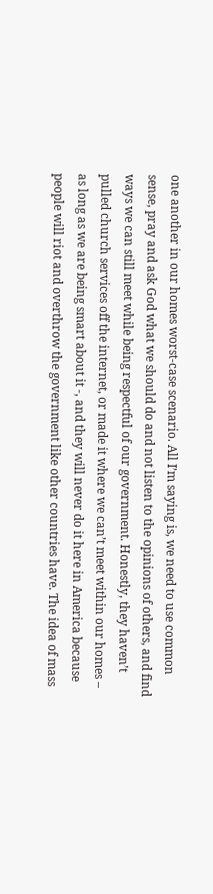one another in our homes worst-case scenario. All I’m saying is, we need to use common sense, pray and ask God what we should do and not listen to the opinions of others, and find ways we can still meet while being respectful of our government. Honestly, they haven’t pulled church services off the internet, or made it where we can’t meet within our homes – as long as we are being smart about it -, and they will never do it here in America because people will riot and overthrow the government like other countries have. The idea of mass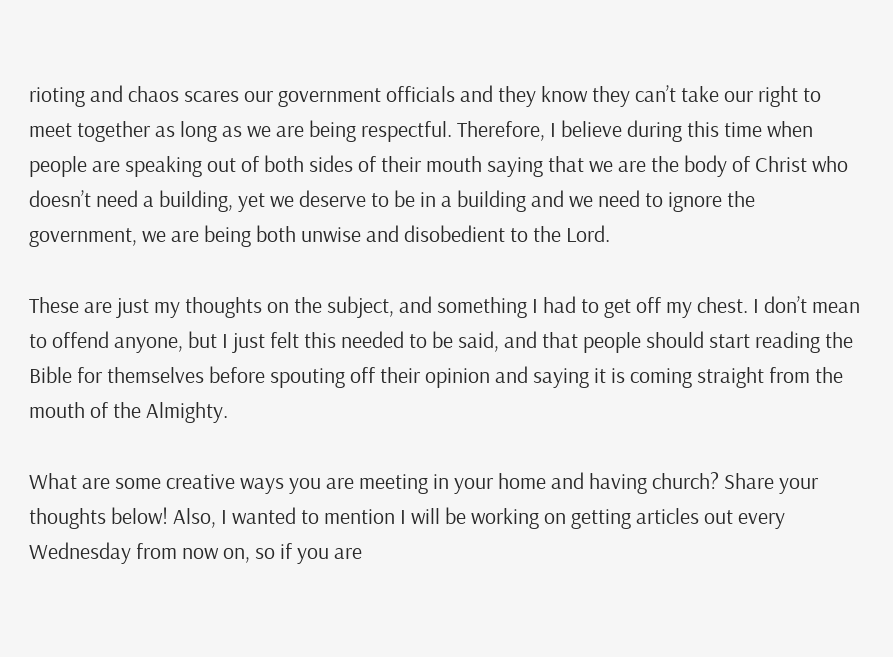rioting and chaos scares our government officials and they know they can’t take our right to meet together as long as we are being respectful. Therefore, I believe during this time when people are speaking out of both sides of their mouth saying that we are the body of Christ who doesn’t need a building, yet we deserve to be in a building and we need to ignore the government, we are being both unwise and disobedient to the Lord.

These are just my thoughts on the subject, and something I had to get off my chest. I don’t mean to offend anyone, but I just felt this needed to be said, and that people should start reading the Bible for themselves before spouting off their opinion and saying it is coming straight from the mouth of the Almighty.

What are some creative ways you are meeting in your home and having church? Share your thoughts below! Also, I wanted to mention I will be working on getting articles out every Wednesday from now on, so if you are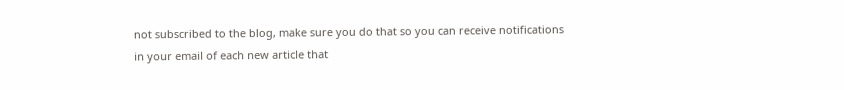not subscribed to the blog, make sure you do that so you can receive notifications in your email of each new article that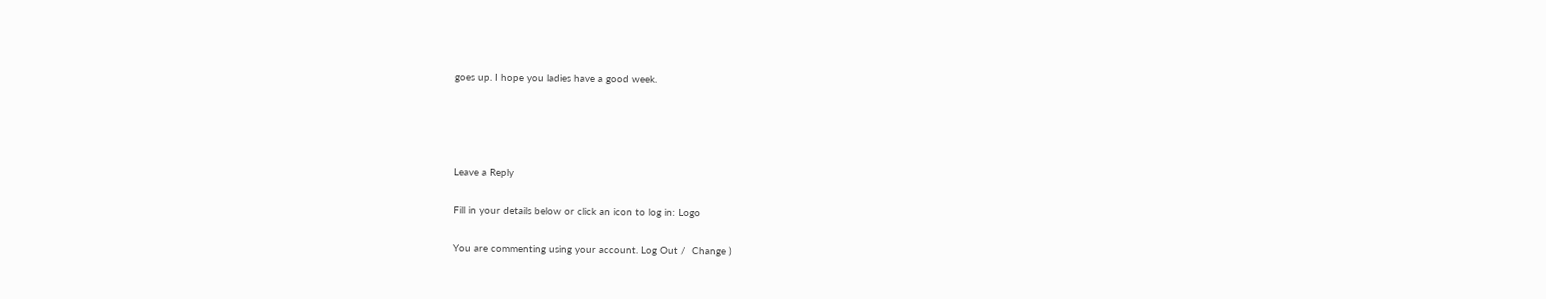goes up. I hope you ladies have a good week.




Leave a Reply

Fill in your details below or click an icon to log in: Logo

You are commenting using your account. Log Out /  Change )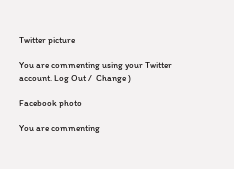Twitter picture

You are commenting using your Twitter account. Log Out /  Change )

Facebook photo

You are commenting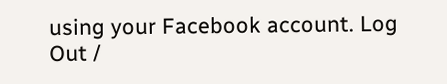using your Facebook account. Log Out /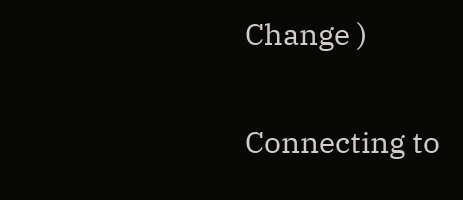Change )

Connecting to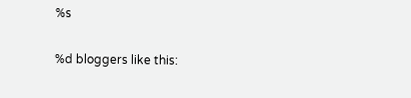%s

%d bloggers like this: